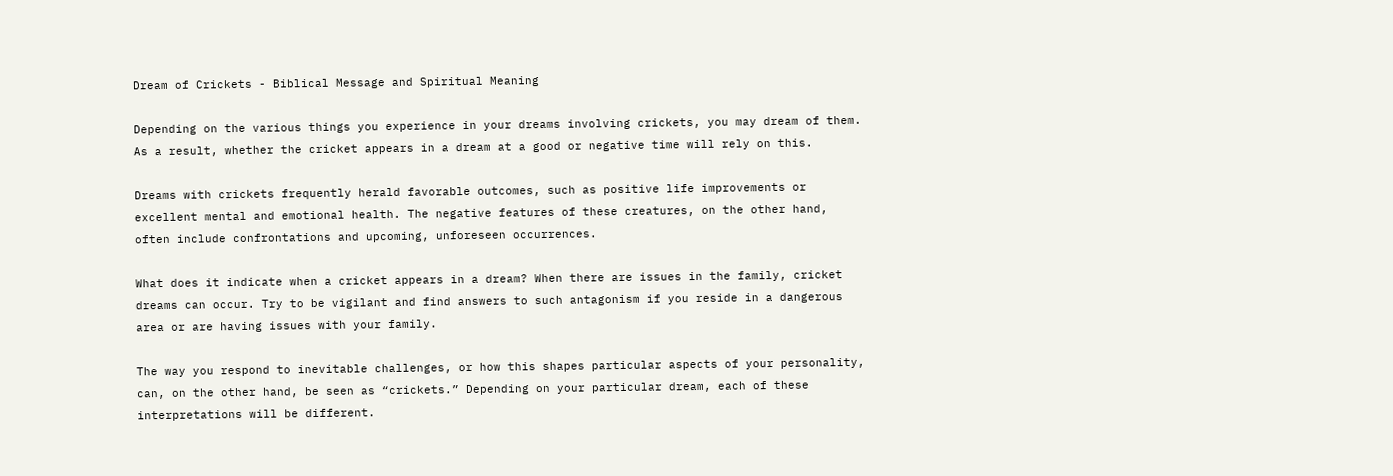Dream of Crickets - Biblical Message and Spiritual Meaning

Depending on the various things you experience in your dreams involving crickets, you may dream of them. As a result, whether the cricket appears in a dream at a good or negative time will rely on this.

Dreams with crickets frequently herald favorable outcomes, such as positive life improvements or excellent mental and emotional health. The negative features of these creatures, on the other hand, often include confrontations and upcoming, unforeseen occurrences.

What does it indicate when a cricket appears in a dream? When there are issues in the family, cricket dreams can occur. Try to be vigilant and find answers to such antagonism if you reside in a dangerous area or are having issues with your family.

The way you respond to inevitable challenges, or how this shapes particular aspects of your personality, can, on the other hand, be seen as “crickets.” Depending on your particular dream, each of these interpretations will be different.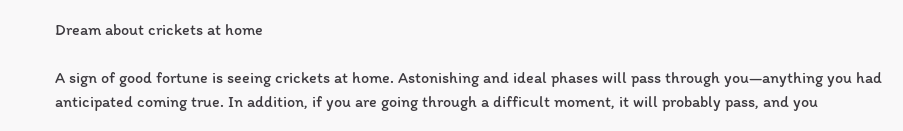Dream about crickets at home

A sign of good fortune is seeing crickets at home. Astonishing and ideal phases will pass through you—anything you had anticipated coming true. In addition, if you are going through a difficult moment, it will probably pass, and you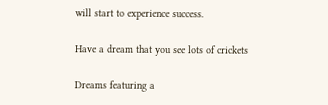will start to experience success.

Have a dream that you see lots of crickets

Dreams featuring a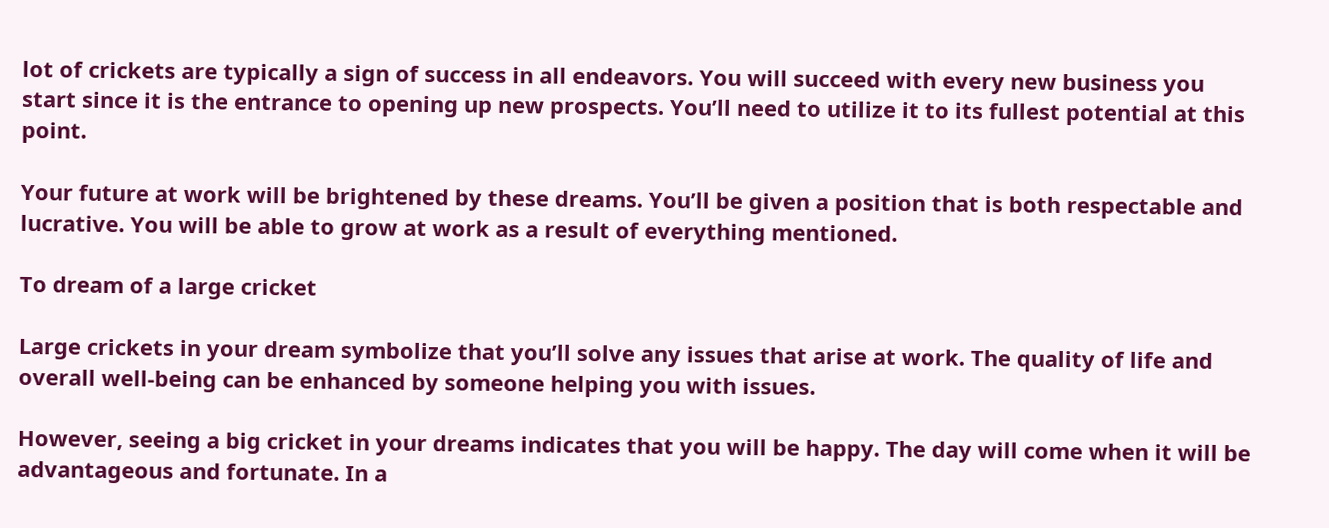lot of crickets are typically a sign of success in all endeavors. You will succeed with every new business you start since it is the entrance to opening up new prospects. You’ll need to utilize it to its fullest potential at this point.

Your future at work will be brightened by these dreams. You’ll be given a position that is both respectable and lucrative. You will be able to grow at work as a result of everything mentioned.

To dream of a large cricket

Large crickets in your dream symbolize that you’ll solve any issues that arise at work. The quality of life and overall well-being can be enhanced by someone helping you with issues.

However, seeing a big cricket in your dreams indicates that you will be happy. The day will come when it will be advantageous and fortunate. In a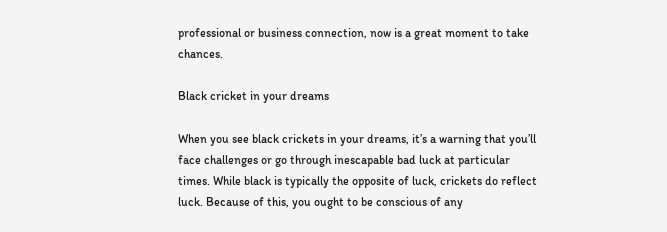professional or business connection, now is a great moment to take chances.

Black cricket in your dreams

When you see black crickets in your dreams, it’s a warning that you’ll face challenges or go through inescapable bad luck at particular times. While black is typically the opposite of luck, crickets do reflect luck. Because of this, you ought to be conscious of any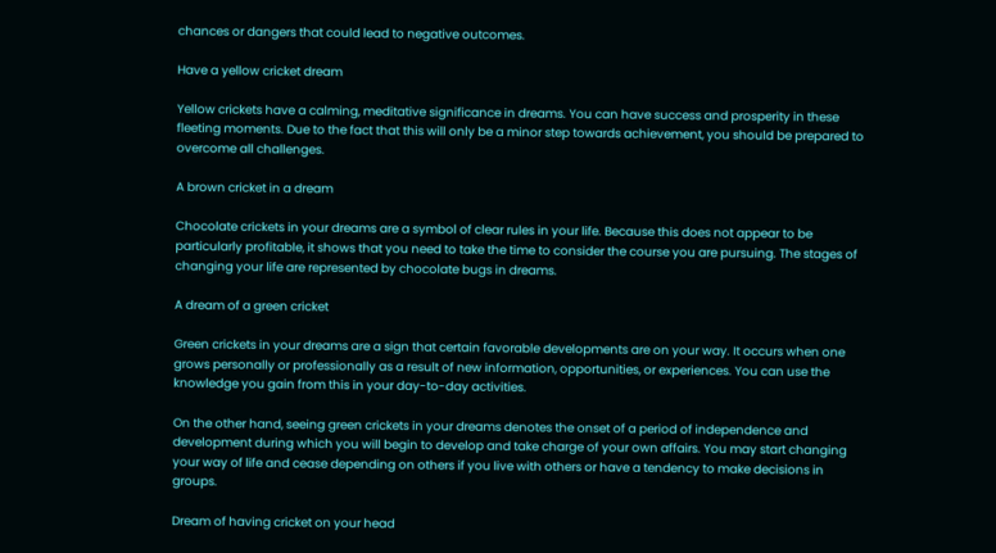chances or dangers that could lead to negative outcomes.

Have a yellow cricket dream

Yellow crickets have a calming, meditative significance in dreams. You can have success and prosperity in these fleeting moments. Due to the fact that this will only be a minor step towards achievement, you should be prepared to overcome all challenges.

A brown cricket in a dream

Chocolate crickets in your dreams are a symbol of clear rules in your life. Because this does not appear to be particularly profitable, it shows that you need to take the time to consider the course you are pursuing. The stages of changing your life are represented by chocolate bugs in dreams.

A dream of a green cricket

Green crickets in your dreams are a sign that certain favorable developments are on your way. It occurs when one grows personally or professionally as a result of new information, opportunities, or experiences. You can use the knowledge you gain from this in your day-to-day activities.

On the other hand, seeing green crickets in your dreams denotes the onset of a period of independence and development during which you will begin to develop and take charge of your own affairs. You may start changing your way of life and cease depending on others if you live with others or have a tendency to make decisions in groups.

Dream of having cricket on your head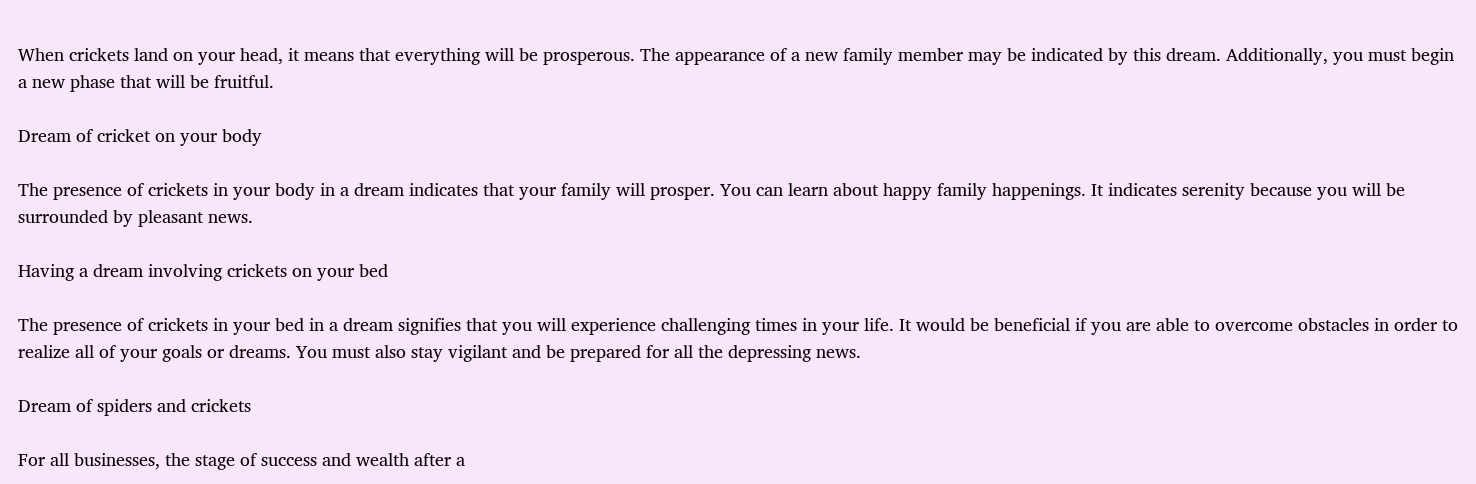When crickets land on your head, it means that everything will be prosperous. The appearance of a new family member may be indicated by this dream. Additionally, you must begin a new phase that will be fruitful.

Dream of cricket on your body

The presence of crickets in your body in a dream indicates that your family will prosper. You can learn about happy family happenings. It indicates serenity because you will be surrounded by pleasant news.

Having a dream involving crickets on your bed

The presence of crickets in your bed in a dream signifies that you will experience challenging times in your life. It would be beneficial if you are able to overcome obstacles in order to realize all of your goals or dreams. You must also stay vigilant and be prepared for all the depressing news.

Dream of spiders and crickets

For all businesses, the stage of success and wealth after a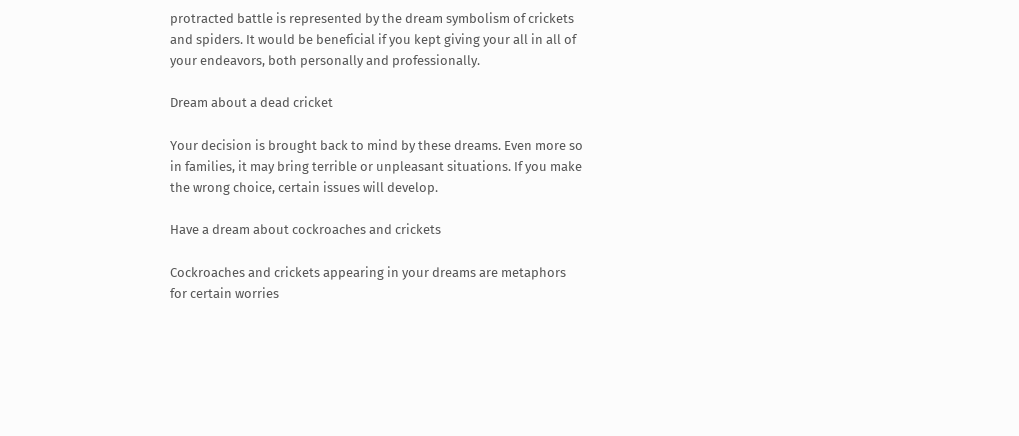protracted battle is represented by the dream symbolism of crickets and spiders. It would be beneficial if you kept giving your all in all of your endeavors, both personally and professionally.

Dream about a dead cricket

Your decision is brought back to mind by these dreams. Even more so in families, it may bring terrible or unpleasant situations. If you make the wrong choice, certain issues will develop.

Have a dream about cockroaches and crickets

Cockroaches and crickets appearing in your dreams are metaphors for certain worries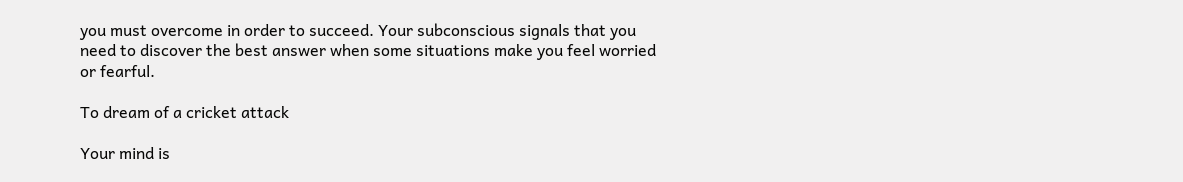you must overcome in order to succeed. Your subconscious signals that you need to discover the best answer when some situations make you feel worried or fearful.

To dream of a cricket attack

Your mind is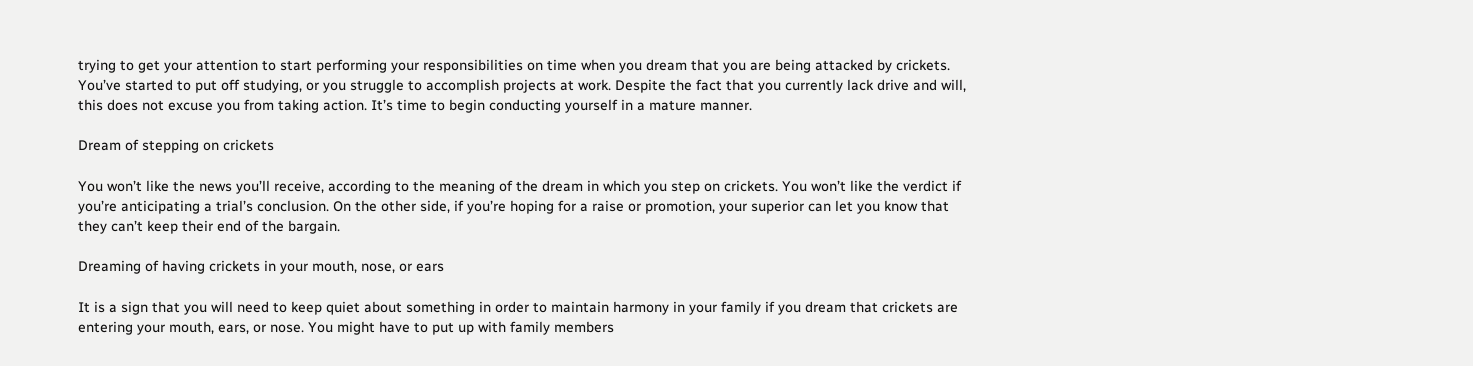trying to get your attention to start performing your responsibilities on time when you dream that you are being attacked by crickets. You’ve started to put off studying, or you struggle to accomplish projects at work. Despite the fact that you currently lack drive and will, this does not excuse you from taking action. It’s time to begin conducting yourself in a mature manner.

Dream of stepping on crickets

You won’t like the news you’ll receive, according to the meaning of the dream in which you step on crickets. You won’t like the verdict if you’re anticipating a trial’s conclusion. On the other side, if you’re hoping for a raise or promotion, your superior can let you know that they can’t keep their end of the bargain.

Dreaming of having crickets in your mouth, nose, or ears

It is a sign that you will need to keep quiet about something in order to maintain harmony in your family if you dream that crickets are entering your mouth, ears, or nose. You might have to put up with family members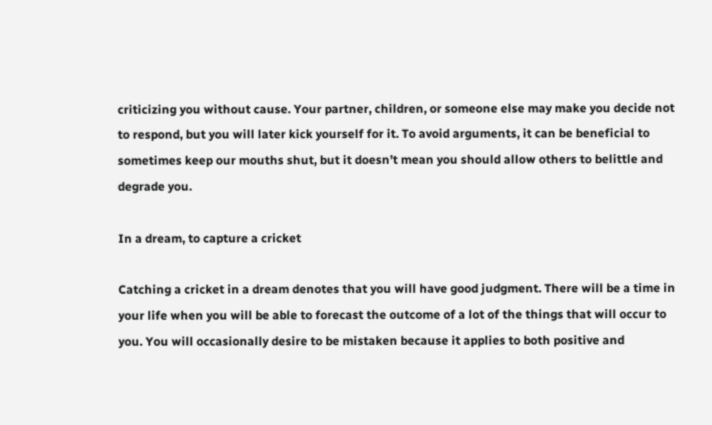criticizing you without cause. Your partner, children, or someone else may make you decide not to respond, but you will later kick yourself for it. To avoid arguments, it can be beneficial to sometimes keep our mouths shut, but it doesn’t mean you should allow others to belittle and degrade you.

In a dream, to capture a cricket

Catching a cricket in a dream denotes that you will have good judgment. There will be a time in your life when you will be able to forecast the outcome of a lot of the things that will occur to you. You will occasionally desire to be mistaken because it applies to both positive and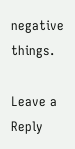negative things.

Leave a Reply